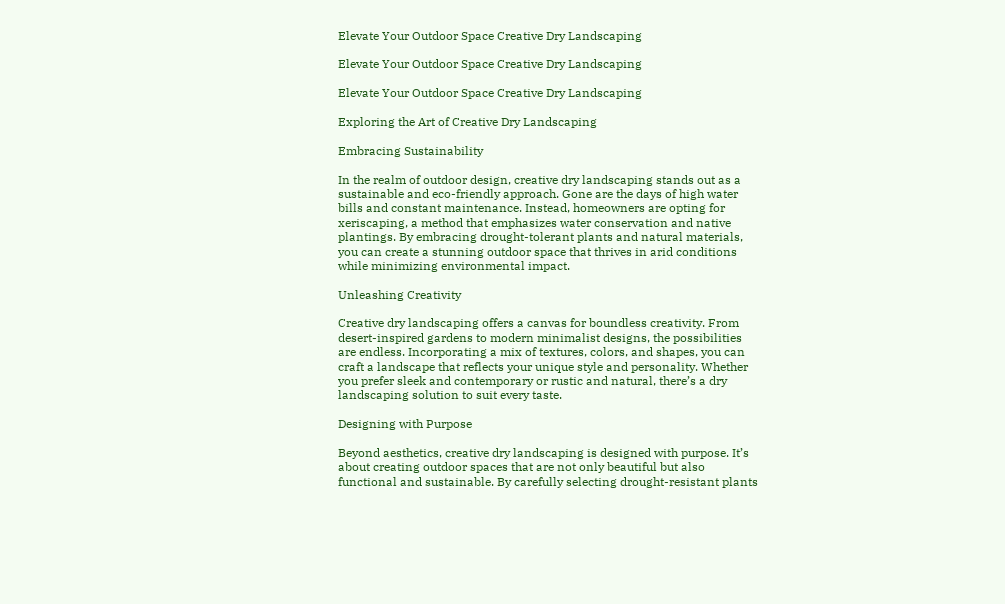Elevate Your Outdoor Space Creative Dry Landscaping

Elevate Your Outdoor Space Creative Dry Landscaping

Elevate Your Outdoor Space Creative Dry Landscaping

Exploring the Art of Creative Dry Landscaping

Embracing Sustainability

In the realm of outdoor design, creative dry landscaping stands out as a sustainable and eco-friendly approach. Gone are the days of high water bills and constant maintenance. Instead, homeowners are opting for xeriscaping, a method that emphasizes water conservation and native plantings. By embracing drought-tolerant plants and natural materials, you can create a stunning outdoor space that thrives in arid conditions while minimizing environmental impact.

Unleashing Creativity

Creative dry landscaping offers a canvas for boundless creativity. From desert-inspired gardens to modern minimalist designs, the possibilities are endless. Incorporating a mix of textures, colors, and shapes, you can craft a landscape that reflects your unique style and personality. Whether you prefer sleek and contemporary or rustic and natural, there’s a dry landscaping solution to suit every taste.

Designing with Purpose

Beyond aesthetics, creative dry landscaping is designed with purpose. It’s about creating outdoor spaces that are not only beautiful but also functional and sustainable. By carefully selecting drought-resistant plants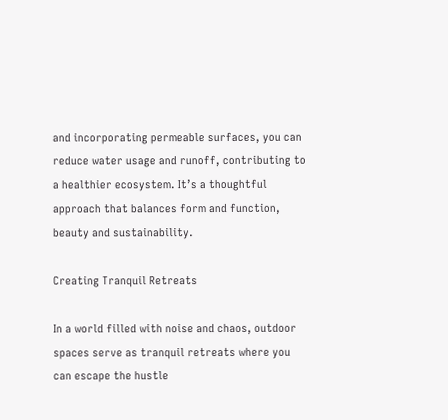and incorporating permeable surfaces, you can reduce water usage and runoff, contributing to a healthier ecosystem. It’s a thoughtful approach that balances form and function, beauty and sustainability.

Creating Tranquil Retreats

In a world filled with noise and chaos, outdoor spaces serve as tranquil retreats where you can escape the hustle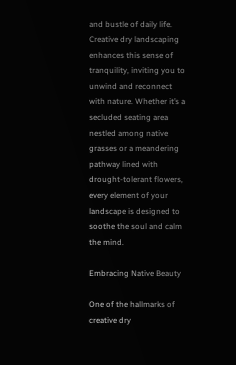and bustle of daily life. Creative dry landscaping enhances this sense of tranquility, inviting you to unwind and reconnect with nature. Whether it’s a secluded seating area nestled among native grasses or a meandering pathway lined with drought-tolerant flowers, every element of your landscape is designed to soothe the soul and calm the mind.

Embracing Native Beauty

One of the hallmarks of creative dry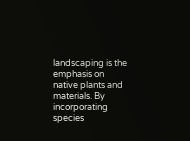landscaping is the emphasis on native plants and materials. By incorporating species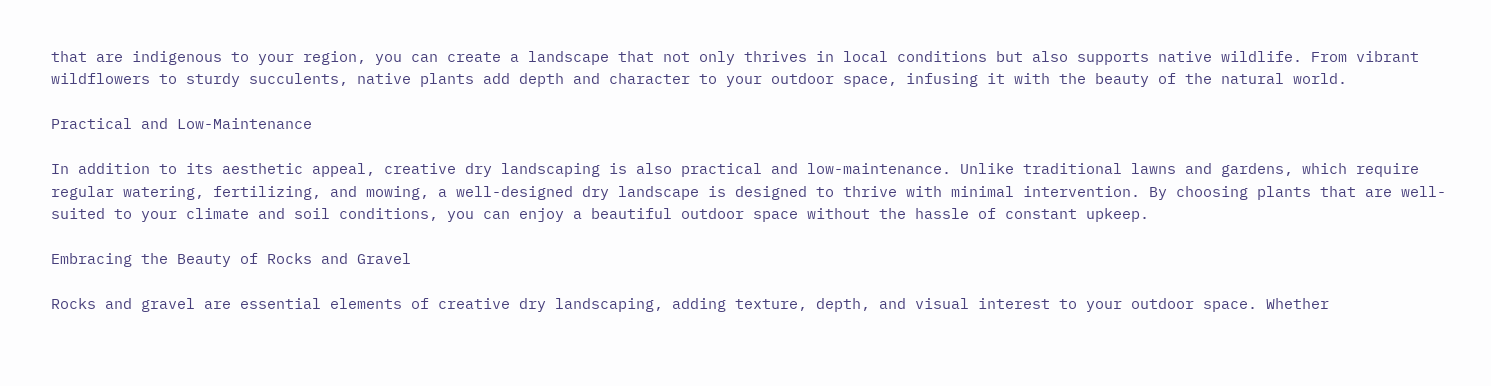that are indigenous to your region, you can create a landscape that not only thrives in local conditions but also supports native wildlife. From vibrant wildflowers to sturdy succulents, native plants add depth and character to your outdoor space, infusing it with the beauty of the natural world.

Practical and Low-Maintenance

In addition to its aesthetic appeal, creative dry landscaping is also practical and low-maintenance. Unlike traditional lawns and gardens, which require regular watering, fertilizing, and mowing, a well-designed dry landscape is designed to thrive with minimal intervention. By choosing plants that are well-suited to your climate and soil conditions, you can enjoy a beautiful outdoor space without the hassle of constant upkeep.

Embracing the Beauty of Rocks and Gravel

Rocks and gravel are essential elements of creative dry landscaping, adding texture, depth, and visual interest to your outdoor space. Whether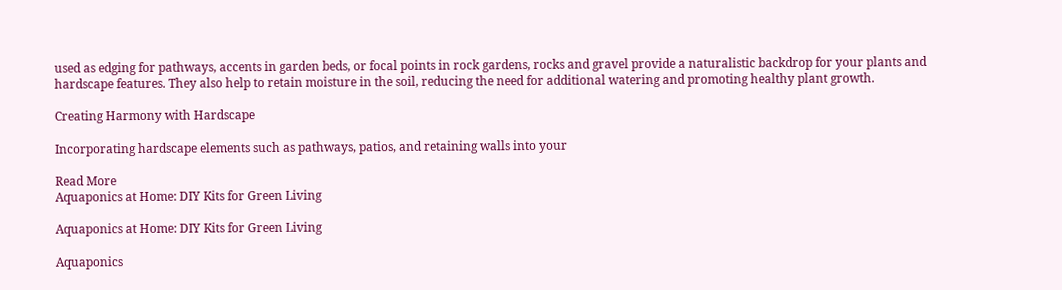used as edging for pathways, accents in garden beds, or focal points in rock gardens, rocks and gravel provide a naturalistic backdrop for your plants and hardscape features. They also help to retain moisture in the soil, reducing the need for additional watering and promoting healthy plant growth.

Creating Harmony with Hardscape

Incorporating hardscape elements such as pathways, patios, and retaining walls into your

Read More
Aquaponics at Home: DIY Kits for Green Living

Aquaponics at Home: DIY Kits for Green Living

Aquaponics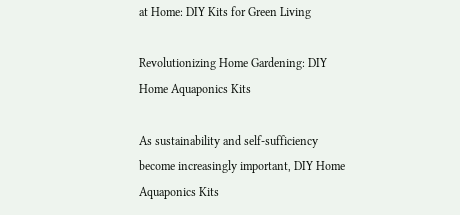at Home: DIY Kits for Green Living

Revolutionizing Home Gardening: DIY Home Aquaponics Kits

As sustainability and self-sufficiency become increasingly important, DIY Home Aquaponics Kits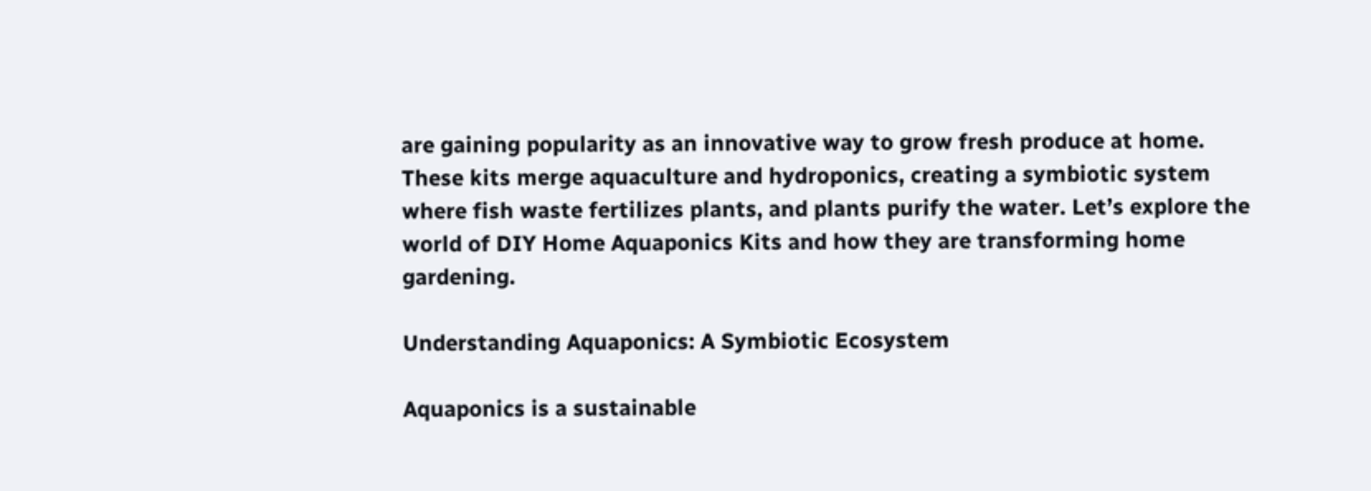are gaining popularity as an innovative way to grow fresh produce at home. These kits merge aquaculture and hydroponics, creating a symbiotic system where fish waste fertilizes plants, and plants purify the water. Let’s explore the world of DIY Home Aquaponics Kits and how they are transforming home gardening.

Understanding Aquaponics: A Symbiotic Ecosystem

Aquaponics is a sustainable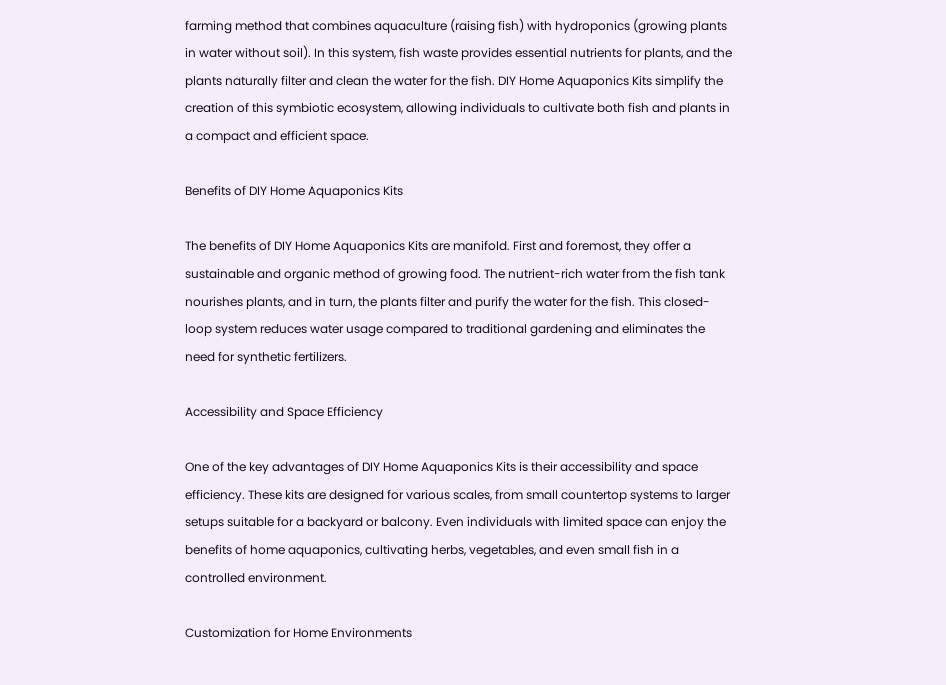farming method that combines aquaculture (raising fish) with hydroponics (growing plants in water without soil). In this system, fish waste provides essential nutrients for plants, and the plants naturally filter and clean the water for the fish. DIY Home Aquaponics Kits simplify the creation of this symbiotic ecosystem, allowing individuals to cultivate both fish and plants in a compact and efficient space.

Benefits of DIY Home Aquaponics Kits

The benefits of DIY Home Aquaponics Kits are manifold. First and foremost, they offer a sustainable and organic method of growing food. The nutrient-rich water from the fish tank nourishes plants, and in turn, the plants filter and purify the water for the fish. This closed-loop system reduces water usage compared to traditional gardening and eliminates the need for synthetic fertilizers.

Accessibility and Space Efficiency

One of the key advantages of DIY Home Aquaponics Kits is their accessibility and space efficiency. These kits are designed for various scales, from small countertop systems to larger setups suitable for a backyard or balcony. Even individuals with limited space can enjoy the benefits of home aquaponics, cultivating herbs, vegetables, and even small fish in a controlled environment.

Customization for Home Environments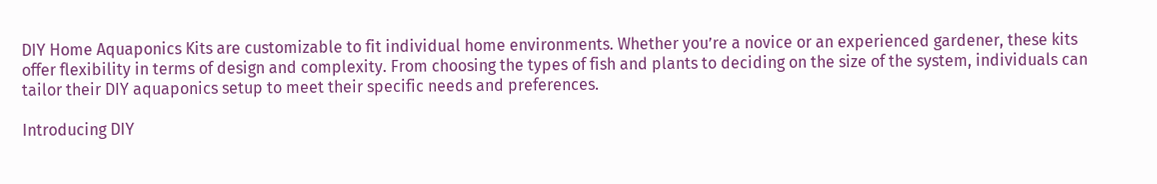DIY Home Aquaponics Kits are customizable to fit individual home environments. Whether you’re a novice or an experienced gardener, these kits offer flexibility in terms of design and complexity. From choosing the types of fish and plants to deciding on the size of the system, individuals can tailor their DIY aquaponics setup to meet their specific needs and preferences.

Introducing DIY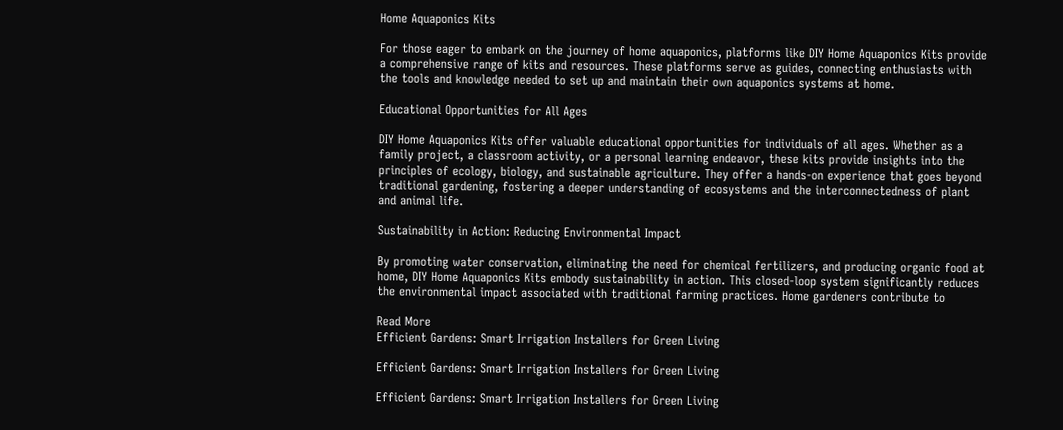Home Aquaponics Kits

For those eager to embark on the journey of home aquaponics, platforms like DIY Home Aquaponics Kits provide a comprehensive range of kits and resources. These platforms serve as guides, connecting enthusiasts with the tools and knowledge needed to set up and maintain their own aquaponics systems at home.

Educational Opportunities for All Ages

DIY Home Aquaponics Kits offer valuable educational opportunities for individuals of all ages. Whether as a family project, a classroom activity, or a personal learning endeavor, these kits provide insights into the principles of ecology, biology, and sustainable agriculture. They offer a hands-on experience that goes beyond traditional gardening, fostering a deeper understanding of ecosystems and the interconnectedness of plant and animal life.

Sustainability in Action: Reducing Environmental Impact

By promoting water conservation, eliminating the need for chemical fertilizers, and producing organic food at home, DIY Home Aquaponics Kits embody sustainability in action. This closed-loop system significantly reduces the environmental impact associated with traditional farming practices. Home gardeners contribute to

Read More
Efficient Gardens: Smart Irrigation Installers for Green Living

Efficient Gardens: Smart Irrigation Installers for Green Living

Efficient Gardens: Smart Irrigation Installers for Green Living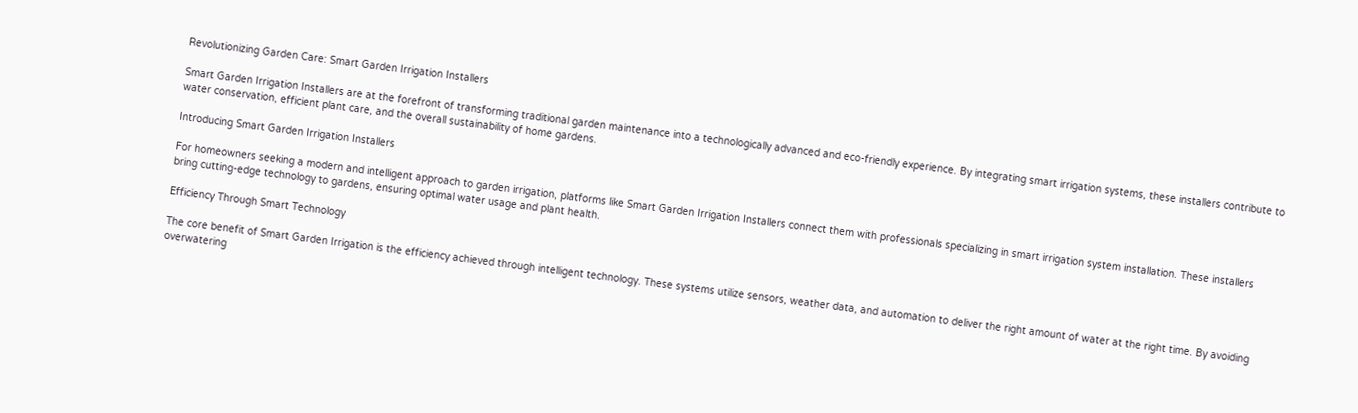Revolutionizing Garden Care: Smart Garden Irrigation Installers

Smart Garden Irrigation Installers are at the forefront of transforming traditional garden maintenance into a technologically advanced and eco-friendly experience. By integrating smart irrigation systems, these installers contribute to water conservation, efficient plant care, and the overall sustainability of home gardens.

Introducing Smart Garden Irrigation Installers

For homeowners seeking a modern and intelligent approach to garden irrigation, platforms like Smart Garden Irrigation Installers connect them with professionals specializing in smart irrigation system installation. These installers bring cutting-edge technology to gardens, ensuring optimal water usage and plant health.

Efficiency Through Smart Technology

The core benefit of Smart Garden Irrigation is the efficiency achieved through intelligent technology. These systems utilize sensors, weather data, and automation to deliver the right amount of water at the right time. By avoiding overwatering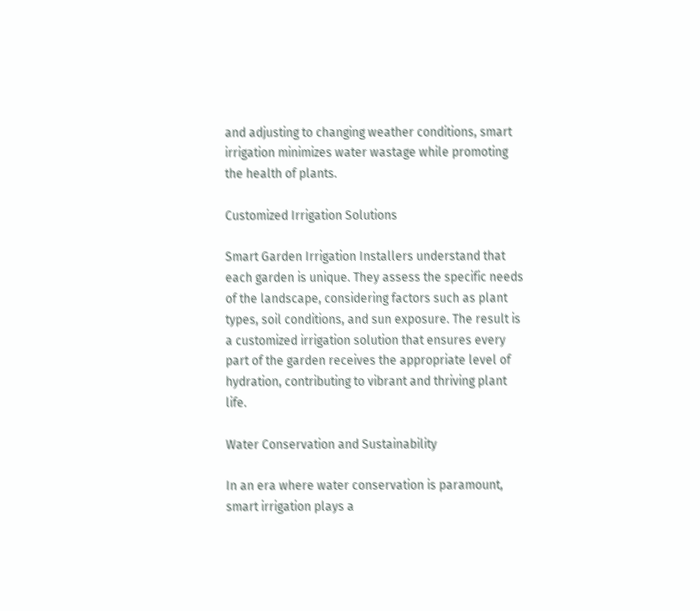and adjusting to changing weather conditions, smart irrigation minimizes water wastage while promoting the health of plants.

Customized Irrigation Solutions

Smart Garden Irrigation Installers understand that each garden is unique. They assess the specific needs of the landscape, considering factors such as plant types, soil conditions, and sun exposure. The result is a customized irrigation solution that ensures every part of the garden receives the appropriate level of hydration, contributing to vibrant and thriving plant life.

Water Conservation and Sustainability

In an era where water conservation is paramount, smart irrigation plays a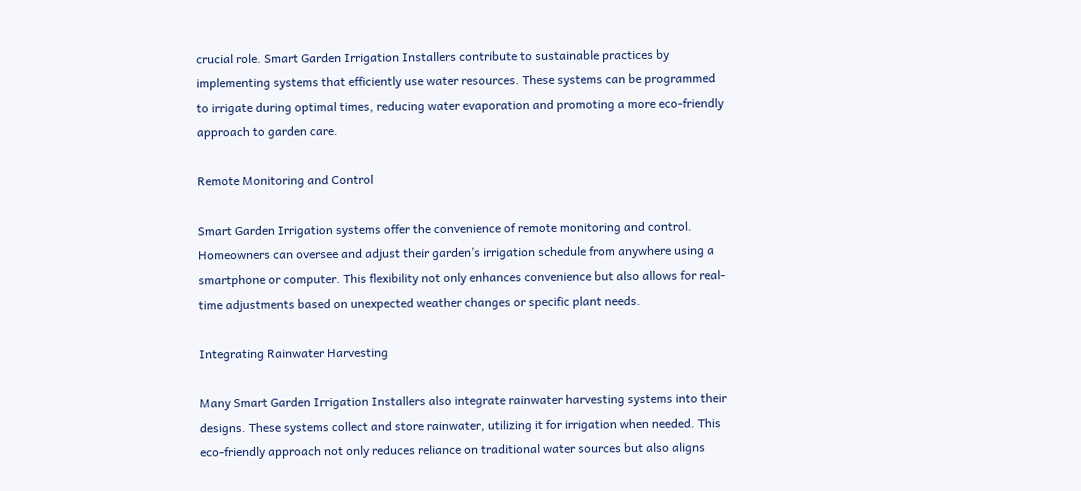crucial role. Smart Garden Irrigation Installers contribute to sustainable practices by implementing systems that efficiently use water resources. These systems can be programmed to irrigate during optimal times, reducing water evaporation and promoting a more eco-friendly approach to garden care.

Remote Monitoring and Control

Smart Garden Irrigation systems offer the convenience of remote monitoring and control. Homeowners can oversee and adjust their garden’s irrigation schedule from anywhere using a smartphone or computer. This flexibility not only enhances convenience but also allows for real-time adjustments based on unexpected weather changes or specific plant needs.

Integrating Rainwater Harvesting

Many Smart Garden Irrigation Installers also integrate rainwater harvesting systems into their designs. These systems collect and store rainwater, utilizing it for irrigation when needed. This eco-friendly approach not only reduces reliance on traditional water sources but also aligns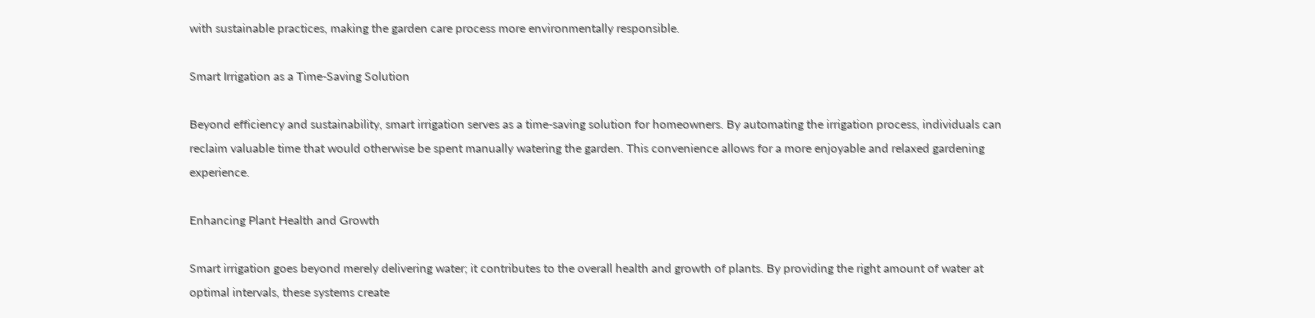with sustainable practices, making the garden care process more environmentally responsible.

Smart Irrigation as a Time-Saving Solution

Beyond efficiency and sustainability, smart irrigation serves as a time-saving solution for homeowners. By automating the irrigation process, individuals can reclaim valuable time that would otherwise be spent manually watering the garden. This convenience allows for a more enjoyable and relaxed gardening experience.

Enhancing Plant Health and Growth

Smart irrigation goes beyond merely delivering water; it contributes to the overall health and growth of plants. By providing the right amount of water at optimal intervals, these systems create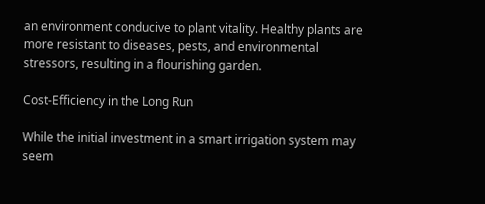an environment conducive to plant vitality. Healthy plants are more resistant to diseases, pests, and environmental stressors, resulting in a flourishing garden.

Cost-Efficiency in the Long Run

While the initial investment in a smart irrigation system may seem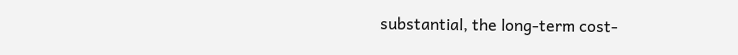substantial, the long-term cost-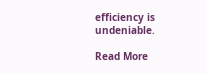efficiency is undeniable.

Read More